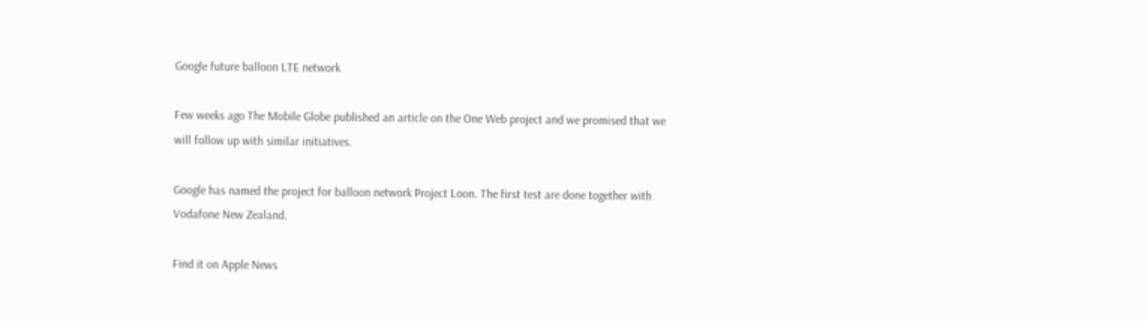Google future balloon LTE network

Few weeks ago The Mobile Globe published an article on the One Web project and we promised that we will follow up with similar initiatives.

Google has named the project for balloon network Project Loon. The first test are done together with Vodafone New Zealand.

Find it on Apple News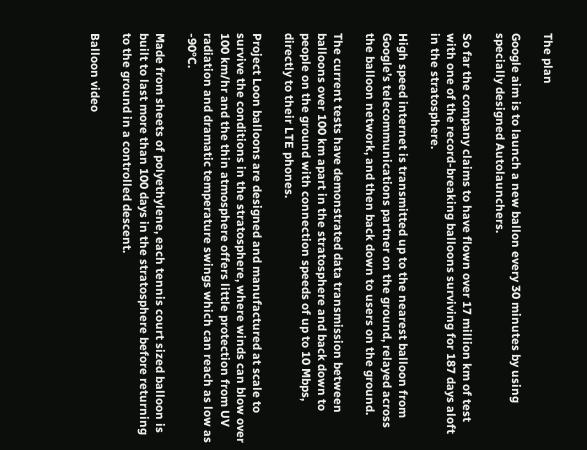The plan

Google aim is to launch a new ballon every 30 minutes by using specially designed Autolaunchers.

So far the company claims to have flown over 17 million km of test with one of the record-breaking balloons surviving for 187 days aloft in the stratosphere.

High speed internet is transmitted up to the nearest balloon from Google’s telecommunications partner on the ground, relayed across the balloon network, and then back down to users on the ground.

The current tests have demonstrated data transmission between balloons over 100 km apart in the stratosphere and back down to people on the ground with connection speeds of up to 10 Mbps, directly to their LTE phones.

Project Loon balloons are designed and manufactured at scale to survive the conditions in the stratosphere, where winds can blow over 100 km/hr and the thin atmosphere offers little protection from UV radiation and dramatic temperature swings which can reach as low as -90°C.

Made from sheets of polyethylene, each tennis court sized balloon is built to last more than 100 days in the stratosphere before returning to the ground in a controlled descent.

Balloon video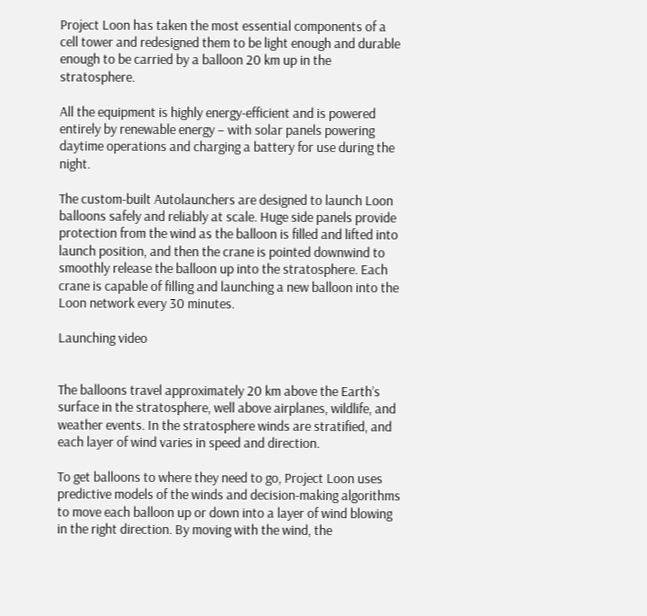Project Loon has taken the most essential components of a cell tower and redesigned them to be light enough and durable enough to be carried by a balloon 20 km up in the stratosphere.

All the equipment is highly energy-efficient and is powered entirely by renewable energy – with solar panels powering daytime operations and charging a battery for use during the night.

The custom-built Autolaunchers are designed to launch Loon balloons safely and reliably at scale. Huge side panels provide protection from the wind as the balloon is filled and lifted into launch position, and then the crane is pointed downwind to smoothly release the balloon up into the stratosphere. Each crane is capable of filling and launching a new balloon into the Loon network every 30 minutes.

Launching video


The balloons travel approximately 20 km above the Earth’s surface in the stratosphere, well above airplanes, wildlife, and weather events. In the stratosphere winds are stratified, and each layer of wind varies in speed and direction.

To get balloons to where they need to go, Project Loon uses predictive models of the winds and decision-making algorithms to move each balloon up or down into a layer of wind blowing in the right direction. By moving with the wind, the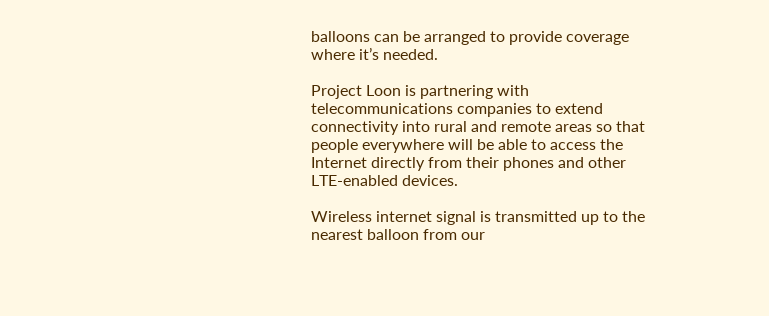balloons can be arranged to provide coverage where it’s needed.

Project Loon is partnering with telecommunications companies to extend connectivity into rural and remote areas so that people everywhere will be able to access the Internet directly from their phones and other LTE-enabled devices.

Wireless internet signal is transmitted up to the nearest balloon from our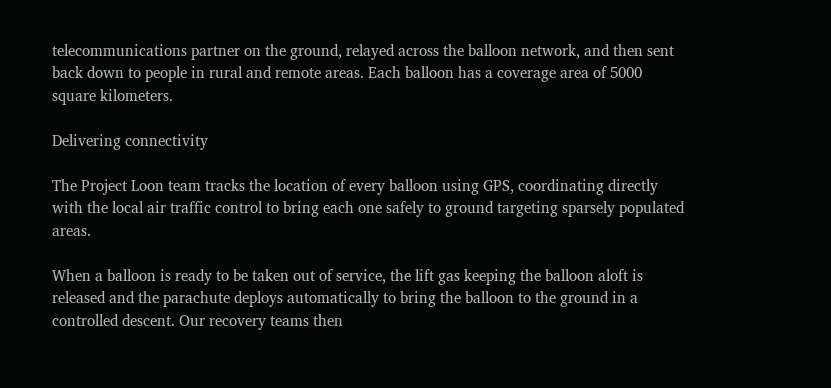telecommunications partner on the ground, relayed across the balloon network, and then sent back down to people in rural and remote areas. Each balloon has a coverage area of 5000 square kilometers.

Delivering connectivity

The Project Loon team tracks the location of every balloon using GPS, coordinating directly with the local air traffic control to bring each one safely to ground targeting sparsely populated areas.

When a balloon is ready to be taken out of service, the lift gas keeping the balloon aloft is released and the parachute deploys automatically to bring the balloon to the ground in a controlled descent. Our recovery teams then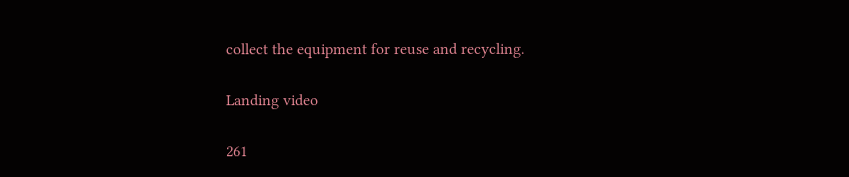collect the equipment for reuse and recycling.

Landing video

261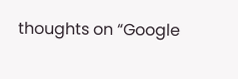thoughts on “Google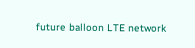future balloon LTE network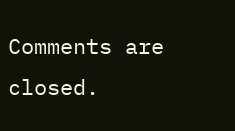Comments are closed.